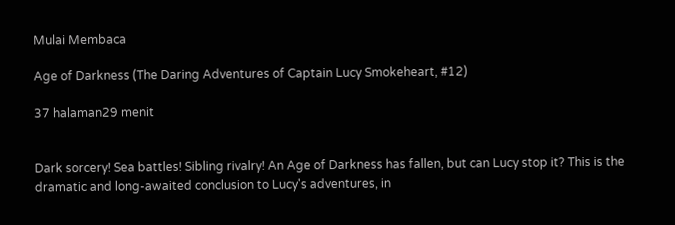Mulai Membaca

Age of Darkness (The Daring Adventures of Captain Lucy Smokeheart, #12)

37 halaman29 menit


Dark sorcery! Sea battles! Sibling rivalry! An Age of Darkness has fallen, but can Lucy stop it? This is the dramatic and long-awaited conclusion to Lucy's adventures, in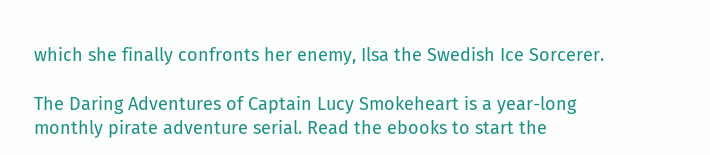which she finally confronts her enemy, Ilsa the Swedish Ice Sorcerer.

The Daring Adventures of Captain Lucy Smokeheart is a year-long monthly pirate adventure serial. Read the ebooks to start the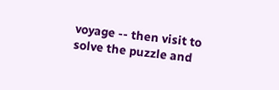voyage -- then visit to solve the puzzle and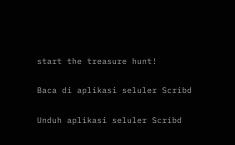start the treasure hunt!

Baca di aplikasi seluler Scribd

Unduh aplikasi seluler Scribd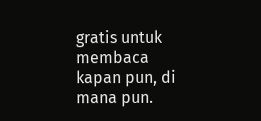gratis untuk membaca kapan pun, di mana pun.